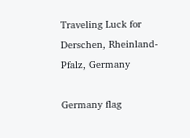Traveling Luck for Derschen, Rheinland-Pfalz, Germany

Germany flag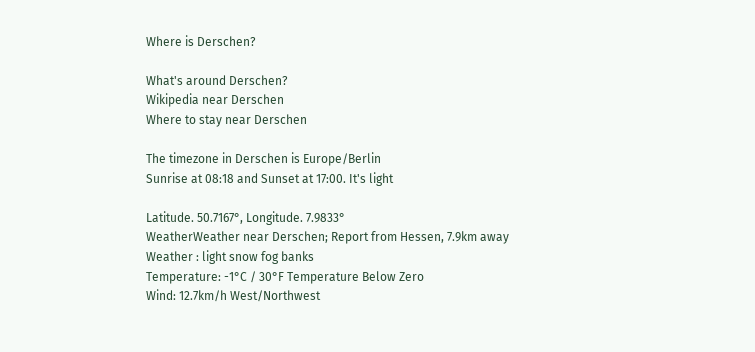Where is Derschen?

What's around Derschen?
Wikipedia near Derschen
Where to stay near Derschen

The timezone in Derschen is Europe/Berlin
Sunrise at 08:18 and Sunset at 17:00. It's light

Latitude. 50.7167°, Longitude. 7.9833°
WeatherWeather near Derschen; Report from Hessen, 7.9km away
Weather : light snow fog banks
Temperature: -1°C / 30°F Temperature Below Zero
Wind: 12.7km/h West/Northwest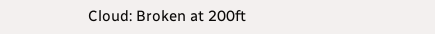Cloud: Broken at 200ft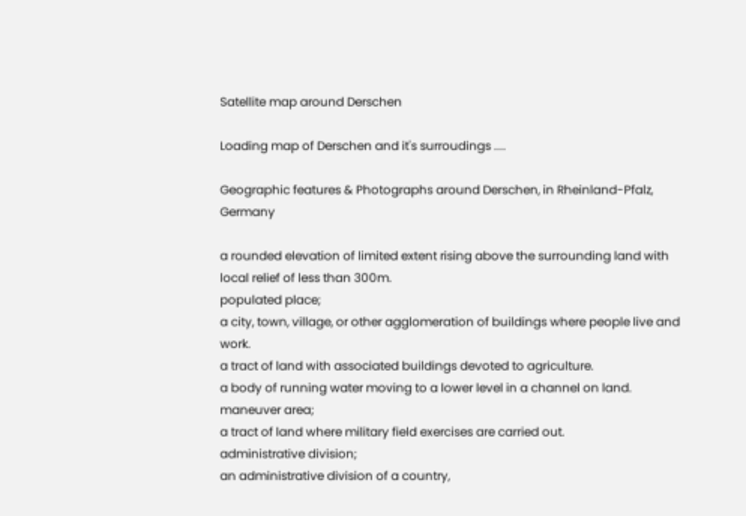Satellite map around Derschen

Loading map of Derschen and it's surroudings ....

Geographic features & Photographs around Derschen, in Rheinland-Pfalz, Germany

a rounded elevation of limited extent rising above the surrounding land with local relief of less than 300m.
populated place;
a city, town, village, or other agglomeration of buildings where people live and work.
a tract of land with associated buildings devoted to agriculture.
a body of running water moving to a lower level in a channel on land.
maneuver area;
a tract of land where military field exercises are carried out.
administrative division;
an administrative division of a country,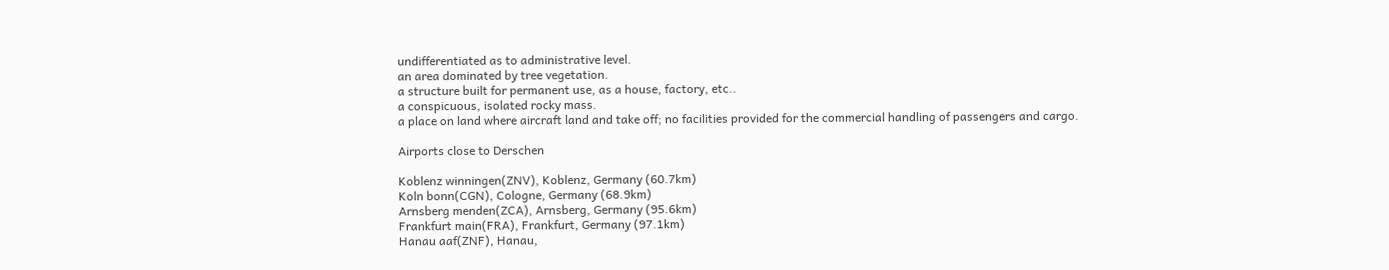undifferentiated as to administrative level.
an area dominated by tree vegetation.
a structure built for permanent use, as a house, factory, etc..
a conspicuous, isolated rocky mass.
a place on land where aircraft land and take off; no facilities provided for the commercial handling of passengers and cargo.

Airports close to Derschen

Koblenz winningen(ZNV), Koblenz, Germany (60.7km)
Koln bonn(CGN), Cologne, Germany (68.9km)
Arnsberg menden(ZCA), Arnsberg, Germany (95.6km)
Frankfurt main(FRA), Frankfurt, Germany (97.1km)
Hanau aaf(ZNF), Hanau,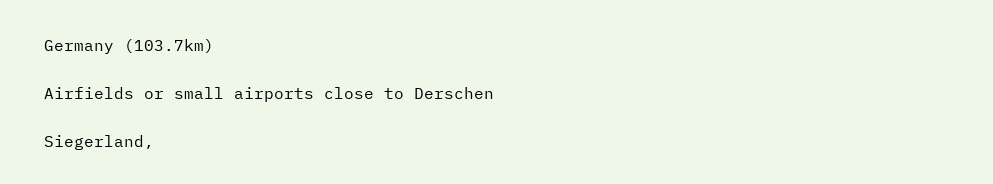Germany (103.7km)

Airfields or small airports close to Derschen

Siegerland,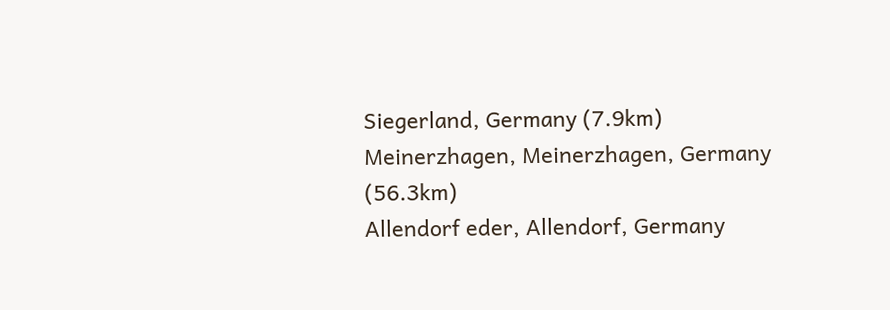Siegerland, Germany (7.9km)
Meinerzhagen, Meinerzhagen, Germany (56.3km)
Allendorf eder, Allendorf, Germany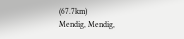(67.7km)
Mendig, Mendig,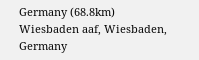Germany (68.8km)
Wiesbaden aaf, Wiesbaden, Germany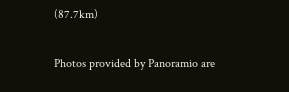(87.7km)

Photos provided by Panoramio are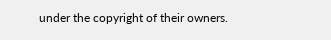under the copyright of their owners.